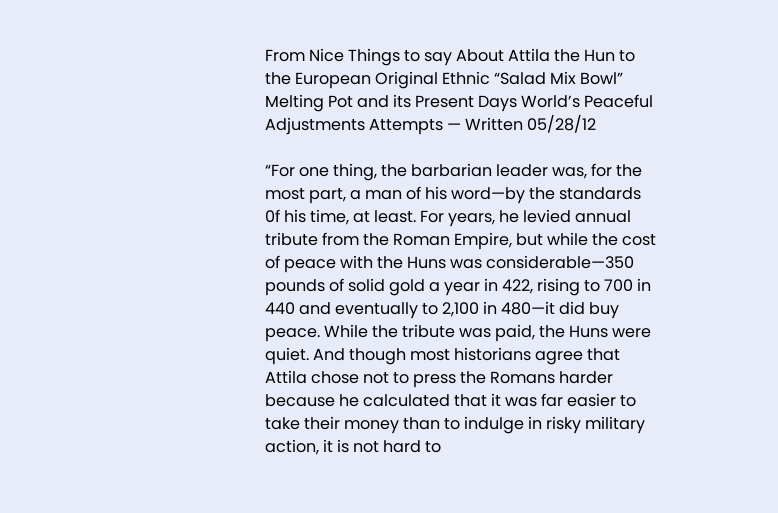From Nice Things to say About Attila the Hun to the European Original Ethnic “Salad Mix Bowl” Melting Pot and its Present Days World’s Peaceful Adjustments Attempts — Written 05/28/12

“For one thing, the barbarian leader was, for the most part, a man of his word—by the standards 0f his time, at least. For years, he levied annual tribute from the Roman Empire, but while the cost of peace with the Huns was considerable—350 pounds of solid gold a year in 422, rising to 700 in 440 and eventually to 2,100 in 480—it did buy peace. While the tribute was paid, the Huns were quiet. And though most historians agree that Attila chose not to press the Romans harder because he calculated that it was far easier to take their money than to indulge in risky military action, it is not hard to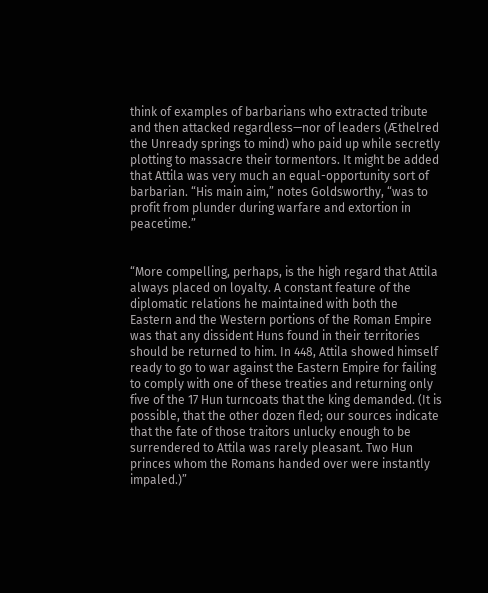think of examples of barbarians who extracted tribute and then attacked regardless—nor of leaders (Æthelred the Unready springs to mind) who paid up while secretly plotting to massacre their tormentors. It might be added that Attila was very much an equal-opportunity sort of barbarian. “His main aim,” notes Goldsworthy, “was to profit from plunder during warfare and extortion in peacetime.”


“More compelling, perhaps, is the high regard that Attila always placed on loyalty. A constant feature of the diplomatic relations he maintained with both the Eastern and the Western portions of the Roman Empire was that any dissident Huns found in their territories should be returned to him. In 448, Attila showed himself ready to go to war against the Eastern Empire for failing to comply with one of these treaties and returning only five of the 17 Hun turncoats that the king demanded. (It is possible, that the other dozen fled; our sources indicate that the fate of those traitors unlucky enough to be surrendered to Attila was rarely pleasant. Two Hun princes whom the Romans handed over were instantly impaled.)”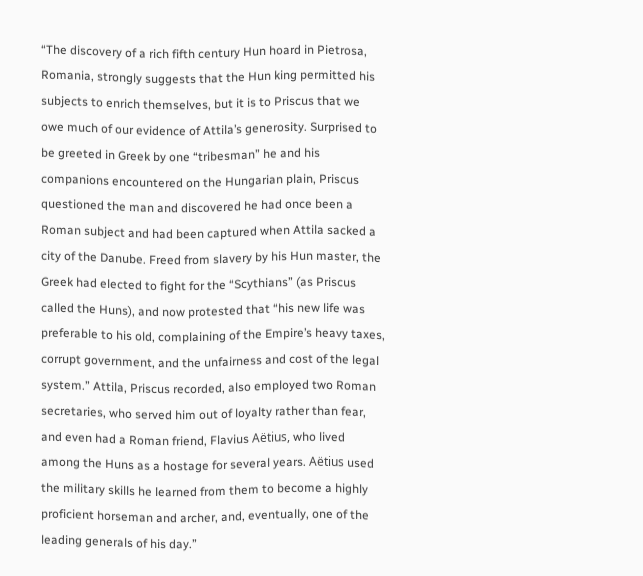“The discovery of a rich fifth century Hun hoard in Pietrosa, Romania, strongly suggests that the Hun king permitted his subjects to enrich themselves, but it is to Priscus that we owe much of our evidence of Attila’s generosity. Surprised to be greeted in Greek by one “tribesman” he and his companions encountered on the Hungarian plain, Priscus questioned the man and discovered he had once been a Roman subject and had been captured when Attila sacked a city of the Danube. Freed from slavery by his Hun master, the Greek had elected to fight for the “Scythians” (as Priscus called the Huns), and now protested that “his new life was preferable to his old, complaining of the Empire’s heavy taxes, corrupt government, and the unfairness and cost of the legal system.” Attila, Priscus recorded, also employed two Roman secretaries, who served him out of loyalty rather than fear, and even had a Roman friend, Flavius Aëtius, who lived among the Huns as a hostage for several years. Aëtius used the military skills he learned from them to become a highly proficient horseman and archer, and, eventually, one of the leading generals of his day.”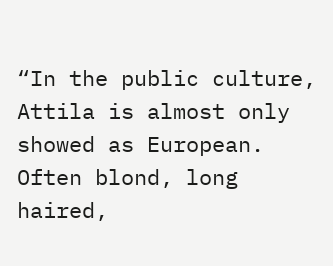“In the public culture, Attila is almost only showed as European. Often blond, long haired,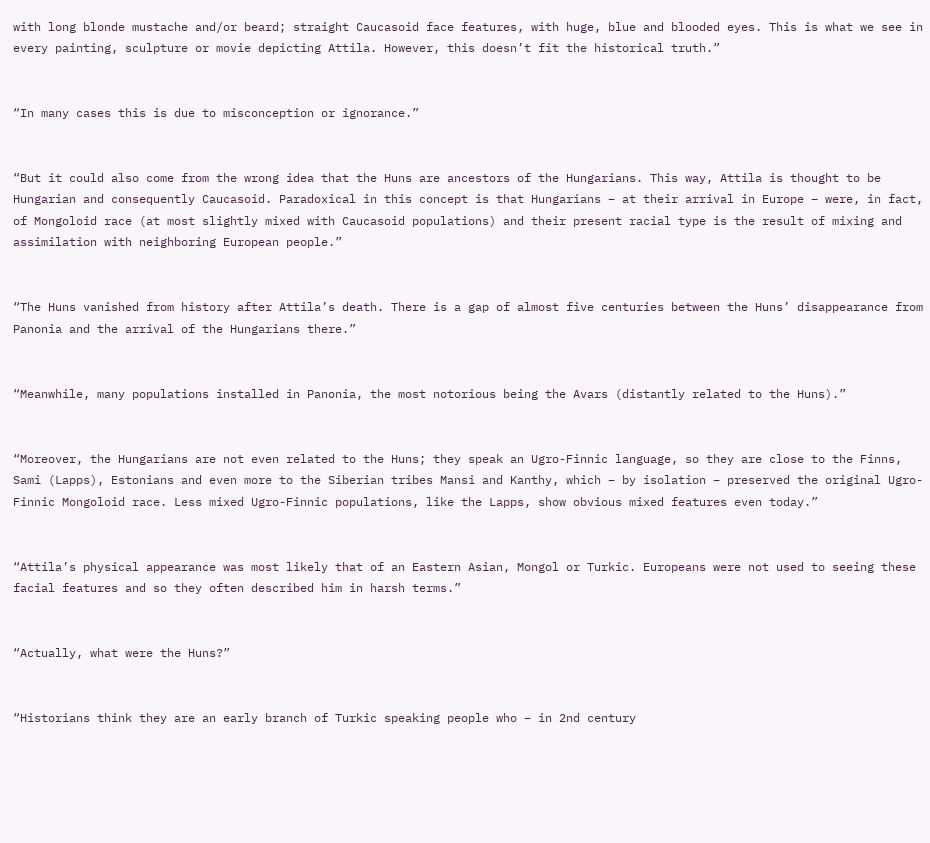with long blonde mustache and/or beard; straight Caucasoid face features, with huge, blue and blooded eyes. This is what we see in every painting, sculpture or movie depicting Attila. However, this doesn’t fit the historical truth.”


“In many cases this is due to misconception or ignorance.”


“But it could also come from the wrong idea that the Huns are ancestors of the Hungarians. This way, Attila is thought to be Hungarian and consequently Caucasoid. Paradoxical in this concept is that Hungarians – at their arrival in Europe – were, in fact, of Mongoloid race (at most slightly mixed with Caucasoid populations) and their present racial type is the result of mixing and assimilation with neighboring European people.”


“The Huns vanished from history after Attila’s death. There is a gap of almost five centuries between the Huns’ disappearance from Panonia and the arrival of the Hungarians there.”


“Meanwhile, many populations installed in Panonia, the most notorious being the Avars (distantly related to the Huns).”


“Moreover, the Hungarians are not even related to the Huns; they speak an Ugro-Finnic language, so they are close to the Finns, Sami (Lapps), Estonians and even more to the Siberian tribes Mansi and Kanthy, which – by isolation – preserved the original Ugro-Finnic Mongoloid race. Less mixed Ugro-Finnic populations, like the Lapps, show obvious mixed features even today.”


“Attila’s physical appearance was most likely that of an Eastern Asian, Mongol or Turkic. Europeans were not used to seeing these facial features and so they often described him in harsh terms.”


“Actually, what were the Huns?”


“Historians think they are an early branch of Turkic speaking people who – in 2nd century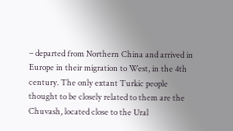– departed from Northern China and arrived in Europe in their migration to West, in the 4th century. The only extant Turkic people thought to be closely related to them are the Chuvash, located close to the Ural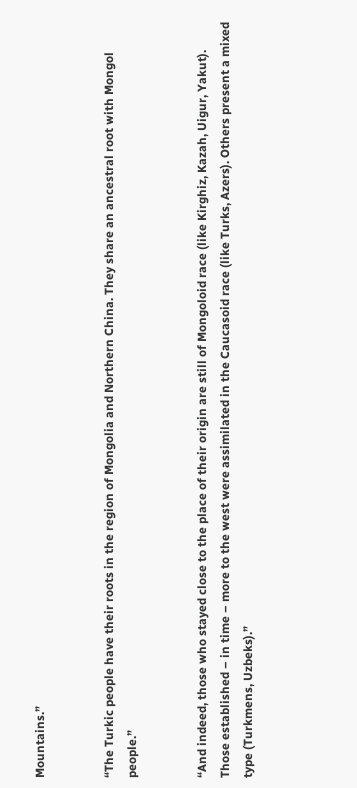Mountains.”


“The Turkic people have their roots in the region of Mongolia and Northern China. They share an ancestral root with Mongol people.”


“And indeed, those who stayed close to the place of their origin are still of Mongoloid race (like Kirghiz, Kazah, Uigur, Yakut). Those established – in time – more to the west were assimilated in the Caucasoid race (like Turks, Azers). Others present a mixed type (Turkmens, Uzbeks).”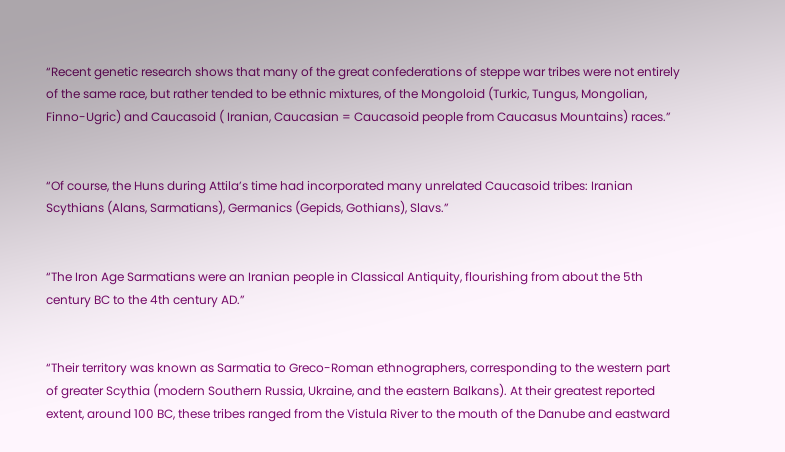“Recent genetic research shows that many of the great confederations of steppe war tribes were not entirely of the same race, but rather tended to be ethnic mixtures, of the Mongoloid (Turkic, Tungus, Mongolian, Finno-Ugric) and Caucasoid ( Iranian, Caucasian = Caucasoid people from Caucasus Mountains) races.”


“Of course, the Huns during Attila’s time had incorporated many unrelated Caucasoid tribes: Iranian Scythians (Alans, Sarmatians), Germanics (Gepids, Gothians), Slavs.”


“The Iron Age Sarmatians were an Iranian people in Classical Antiquity, flourishing from about the 5th century BC to the 4th century AD.”


“Their territory was known as Sarmatia to Greco-Roman ethnographers, corresponding to the western part of greater Scythia (modern Southern Russia, Ukraine, and the eastern Balkans). At their greatest reported extent, around 100 BC, these tribes ranged from the Vistula River to the mouth of the Danube and eastward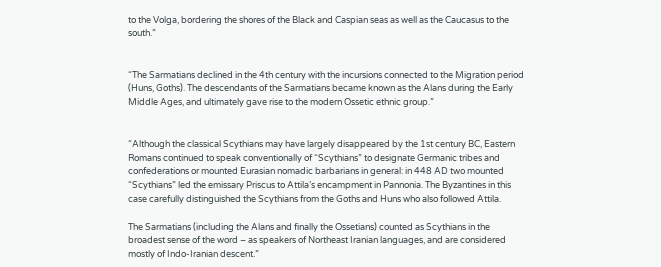to the Volga, bordering the shores of the Black and Caspian seas as well as the Caucasus to the south.”


“The Sarmatians declined in the 4th century with the incursions connected to the Migration period (Huns, Goths). The descendants of the Sarmatians became known as the Alans during the Early Middle Ages, and ultimately gave rise to the modern Ossetic ethnic group.”


“Although the classical Scythians may have largely disappeared by the 1st century BC, Eastern Romans continued to speak conventionally of “Scythians” to designate Germanic tribes and confederations or mounted Eurasian nomadic barbarians in general: in 448 AD two mounted “Scythians” led the emissary Priscus to Attila’s encampment in Pannonia. The Byzantines in this case carefully distinguished the Scythians from the Goths and Huns who also followed Attila.

The Sarmatians (including the Alans and finally the Ossetians) counted as Scythians in the broadest sense of the word – as speakers of Northeast Iranian languages, and are considered mostly of Indo-Iranian descent.”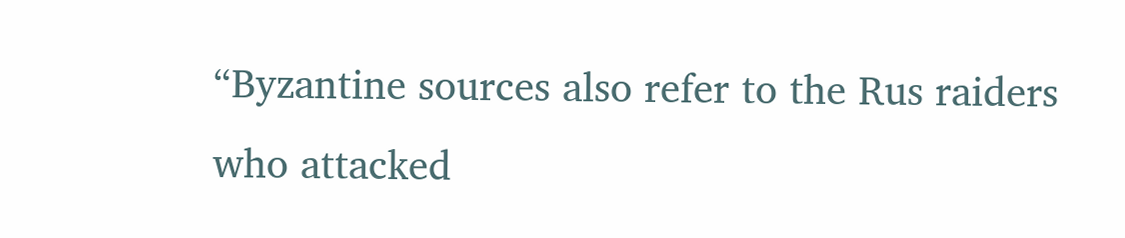“Byzantine sources also refer to the Rus raiders who attacked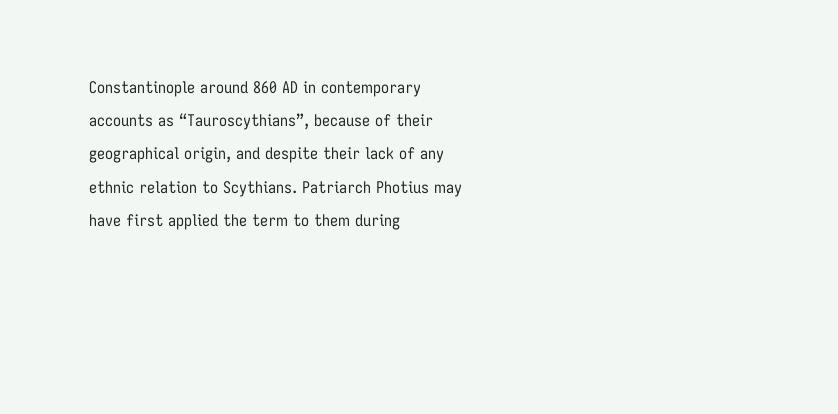Constantinople around 860 AD in contemporary accounts as “Tauroscythians”, because of their geographical origin, and despite their lack of any ethnic relation to Scythians. Patriarch Photius may have first applied the term to them during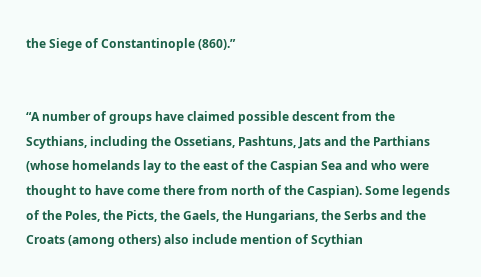the Siege of Constantinople (860).”


“A number of groups have claimed possible descent from the Scythians, including the Ossetians, Pashtuns, Jats and the Parthians (whose homelands lay to the east of the Caspian Sea and who were thought to have come there from north of the Caspian). Some legends of the Poles, the Picts, the Gaels, the Hungarians, the Serbs and the Croats (among others) also include mention of Scythian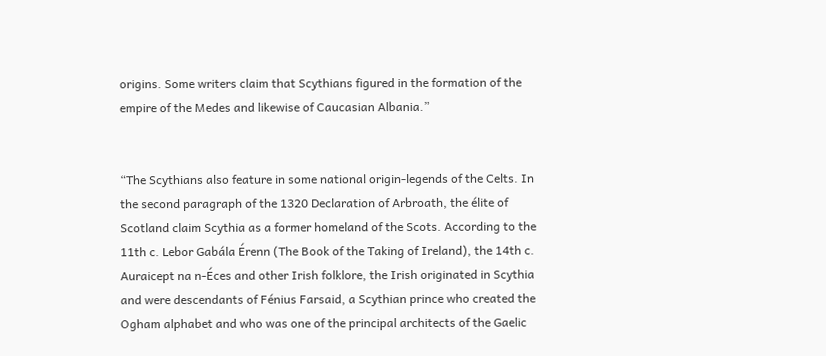origins. Some writers claim that Scythians figured in the formation of the empire of the Medes and likewise of Caucasian Albania.”


“The Scythians also feature in some national origin-legends of the Celts. In the second paragraph of the 1320 Declaration of Arbroath, the élite of Scotland claim Scythia as a former homeland of the Scots. According to the 11th c. Lebor Gabála Érenn (The Book of the Taking of Ireland), the 14th c. Auraicept na n-Éces and other Irish folklore, the Irish originated in Scythia and were descendants of Fénius Farsaid, a Scythian prince who created the Ogham alphabet and who was one of the principal architects of the Gaelic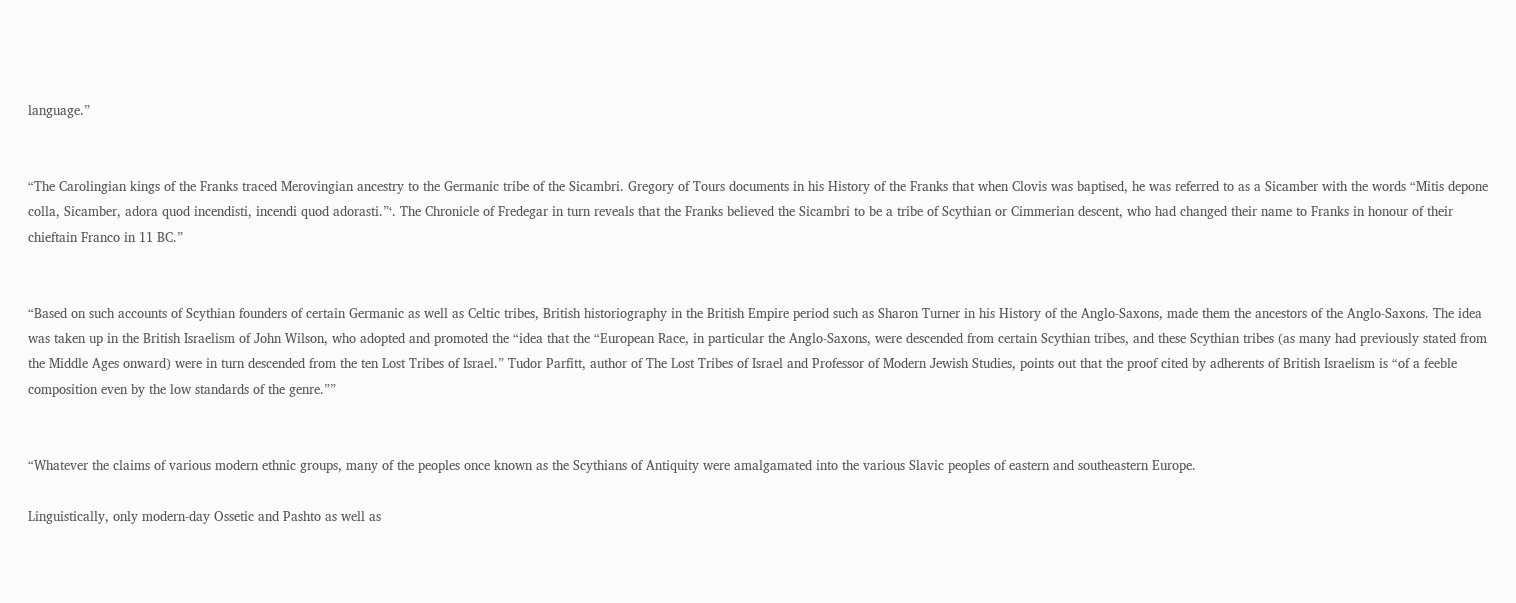language.”


“The Carolingian kings of the Franks traced Merovingian ancestry to the Germanic tribe of the Sicambri. Gregory of Tours documents in his History of the Franks that when Clovis was baptised, he was referred to as a Sicamber with the words “Mitis depone colla, Sicamber, adora quod incendisti, incendi quod adorasti.”‘. The Chronicle of Fredegar in turn reveals that the Franks believed the Sicambri to be a tribe of Scythian or Cimmerian descent, who had changed their name to Franks in honour of their chieftain Franco in 11 BC.”


“Based on such accounts of Scythian founders of certain Germanic as well as Celtic tribes, British historiography in the British Empire period such as Sharon Turner in his History of the Anglo-Saxons, made them the ancestors of the Anglo-Saxons. The idea was taken up in the British Israelism of John Wilson, who adopted and promoted the “idea that the “European Race, in particular the Anglo-Saxons, were descended from certain Scythian tribes, and these Scythian tribes (as many had previously stated from the Middle Ages onward) were in turn descended from the ten Lost Tribes of Israel.” Tudor Parfitt, author of The Lost Tribes of Israel and Professor of Modern Jewish Studies, points out that the proof cited by adherents of British Israelism is “of a feeble composition even by the low standards of the genre.””


“Whatever the claims of various modern ethnic groups, many of the peoples once known as the Scythians of Antiquity were amalgamated into the various Slavic peoples of eastern and southeastern Europe.

Linguistically, only modern-day Ossetic and Pashto as well as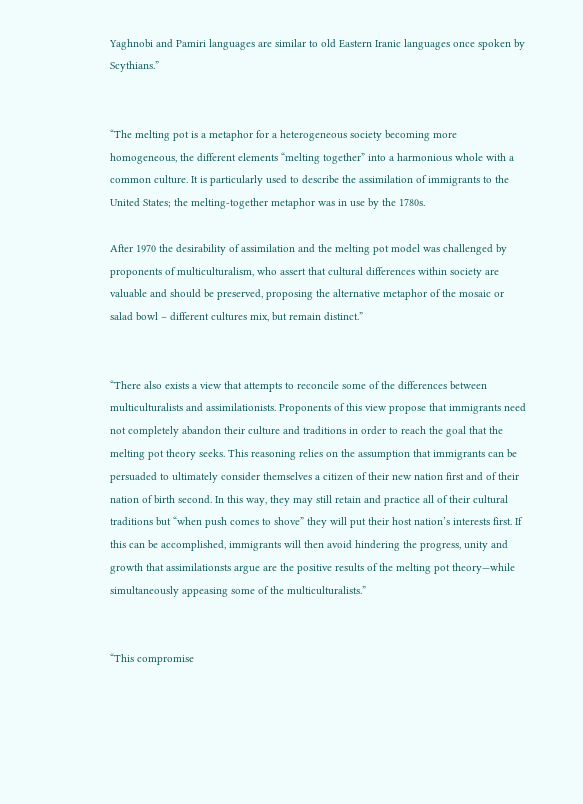Yaghnobi and Pamiri languages are similar to old Eastern Iranic languages once spoken by Scythians.”


“The melting pot is a metaphor for a heterogeneous society becoming more homogeneous, the different elements “melting together” into a harmonious whole with a common culture. It is particularly used to describe the assimilation of immigrants to the United States; the melting-together metaphor was in use by the 1780s.

After 1970 the desirability of assimilation and the melting pot model was challenged by proponents of multiculturalism, who assert that cultural differences within society are valuable and should be preserved, proposing the alternative metaphor of the mosaic or salad bowl – different cultures mix, but remain distinct.”


“There also exists a view that attempts to reconcile some of the differences between multiculturalists and assimilationists. Proponents of this view propose that immigrants need not completely abandon their culture and traditions in order to reach the goal that the melting pot theory seeks. This reasoning relies on the assumption that immigrants can be persuaded to ultimately consider themselves a citizen of their new nation first and of their nation of birth second. In this way, they may still retain and practice all of their cultural traditions but “when push comes to shove” they will put their host nation’s interests first. If this can be accomplished, immigrants will then avoid hindering the progress, unity and growth that assimilationsts argue are the positive results of the melting pot theory—while simultaneously appeasing some of the multiculturalists.”


“This compromise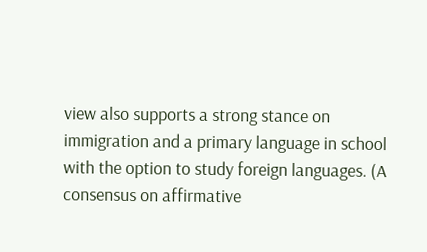view also supports a strong stance on immigration and a primary language in school with the option to study foreign languages. (A consensus on affirmative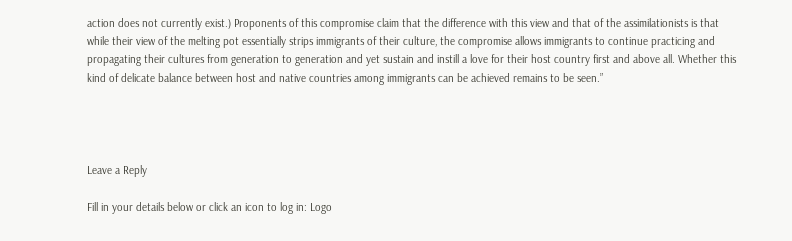action does not currently exist.) Proponents of this compromise claim that the difference with this view and that of the assimilationists is that while their view of the melting pot essentially strips immigrants of their culture, the compromise allows immigrants to continue practicing and propagating their cultures from generation to generation and yet sustain and instill a love for their host country first and above all. Whether this kind of delicate balance between host and native countries among immigrants can be achieved remains to be seen.”




Leave a Reply

Fill in your details below or click an icon to log in: Logo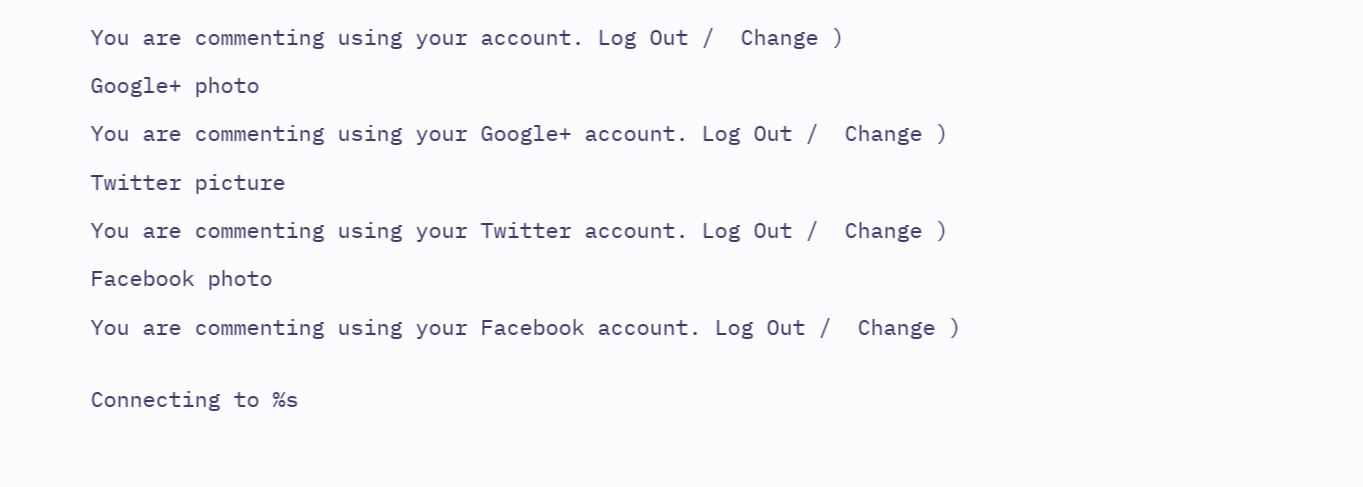You are commenting using your account. Log Out /  Change )

Google+ photo

You are commenting using your Google+ account. Log Out /  Change )

Twitter picture

You are commenting using your Twitter account. Log Out /  Change )

Facebook photo

You are commenting using your Facebook account. Log Out /  Change )


Connecting to %s